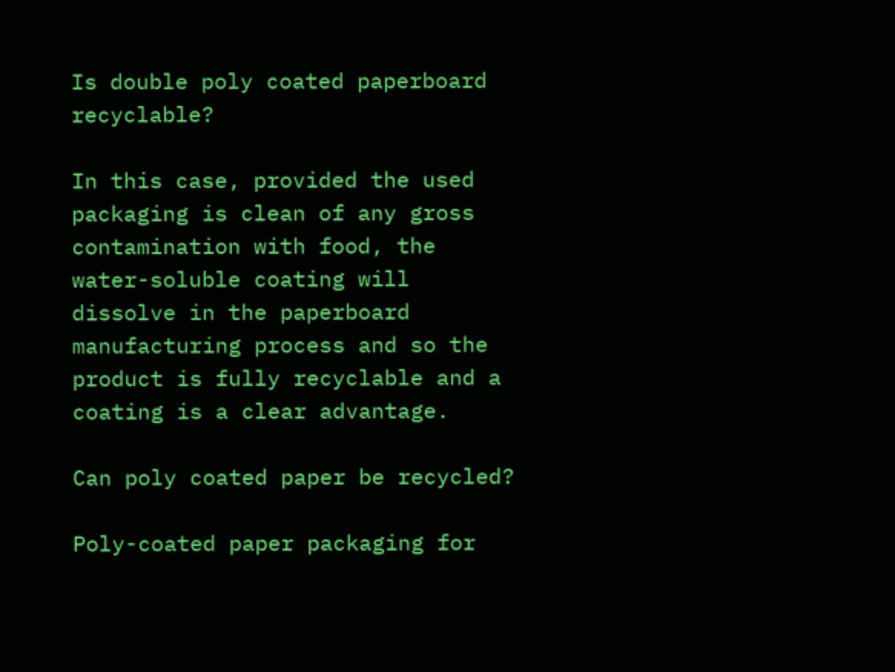Is double poly coated paperboard recyclable?

In this case, provided the used packaging is clean of any gross contamination with food, the water-soluble coating will dissolve in the paperboard manufacturing process and so the product is fully recyclable and a coating is a clear advantage.

Can poly coated paper be recycled?

Poly-coated paper packaging for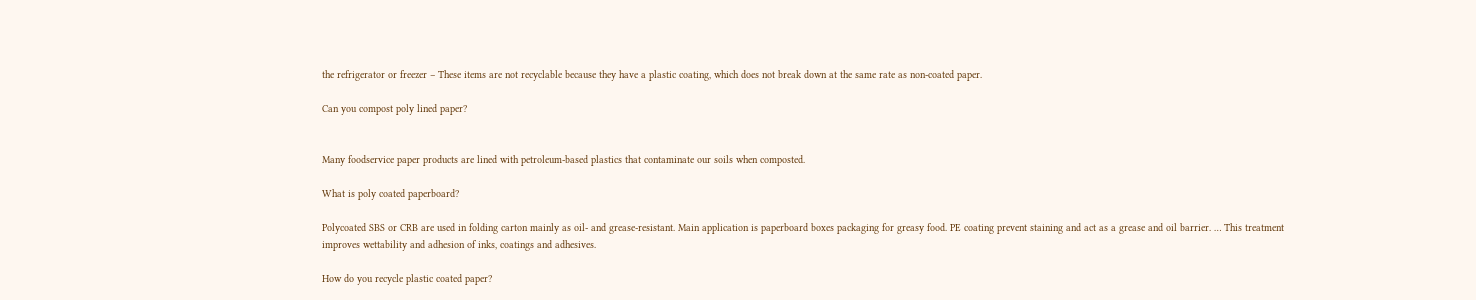the refrigerator or freezer – These items are not recyclable because they have a plastic coating, which does not break down at the same rate as non-coated paper.

Can you compost poly lined paper?


Many foodservice paper products are lined with petroleum-based plastics that contaminate our soils when composted.

What is poly coated paperboard?

Polycoated SBS or CRB are used in folding carton mainly as oil- and grease-resistant. Main application is paperboard boxes packaging for greasy food. PE coating prevent staining and act as a grease and oil barrier. … This treatment improves wettability and adhesion of inks, coatings and adhesives.

How do you recycle plastic coated paper?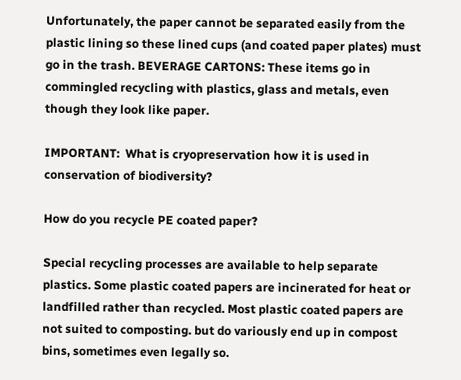Unfortunately, the paper cannot be separated easily from the plastic lining so these lined cups (and coated paper plates) must go in the trash. BEVERAGE CARTONS: These items go in commingled recycling with plastics, glass and metals, even though they look like paper.

IMPORTANT:  What is cryopreservation how it is used in conservation of biodiversity?

How do you recycle PE coated paper?

Special recycling processes are available to help separate plastics. Some plastic coated papers are incinerated for heat or landfilled rather than recycled. Most plastic coated papers are not suited to composting. but do variously end up in compost bins, sometimes even legally so.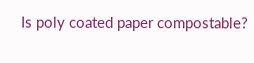Is poly coated paper compostable?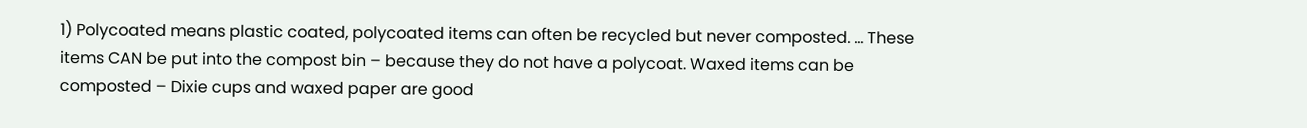1) Polycoated means plastic coated, polycoated items can often be recycled but never composted. … These items CAN be put into the compost bin – because they do not have a polycoat. Waxed items can be composted – Dixie cups and waxed paper are good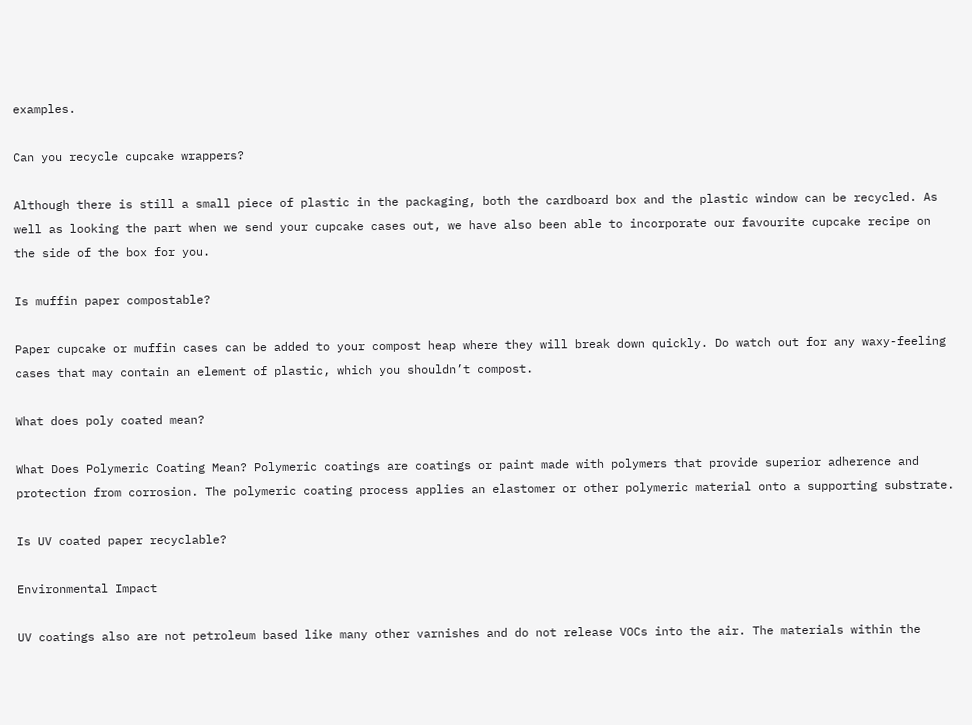examples.

Can you recycle cupcake wrappers?

Although there is still a small piece of plastic in the packaging, both the cardboard box and the plastic window can be recycled. As well as looking the part when we send your cupcake cases out, we have also been able to incorporate our favourite cupcake recipe on the side of the box for you.

Is muffin paper compostable?

Paper cupcake or muffin cases can be added to your compost heap where they will break down quickly. Do watch out for any waxy-feeling cases that may contain an element of plastic, which you shouldn’t compost.

What does poly coated mean?

What Does Polymeric Coating Mean? Polymeric coatings are coatings or paint made with polymers that provide superior adherence and protection from corrosion. The polymeric coating process applies an elastomer or other polymeric material onto a supporting substrate.

Is UV coated paper recyclable?

Environmental Impact

UV coatings also are not petroleum based like many other varnishes and do not release VOCs into the air. The materials within the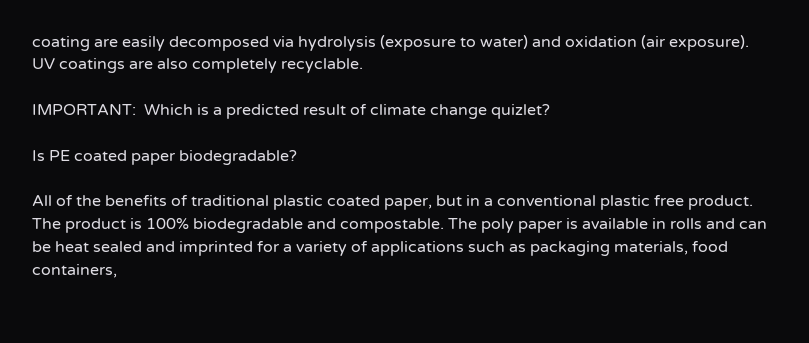coating are easily decomposed via hydrolysis (exposure to water) and oxidation (air exposure). UV coatings are also completely recyclable.

IMPORTANT:  Which is a predicted result of climate change quizlet?

Is PE coated paper biodegradable?

All of the benefits of traditional plastic coated paper, but in a conventional plastic free product. The product is 100% biodegradable and compostable. The poly paper is available in rolls and can be heat sealed and imprinted for a variety of applications such as packaging materials, food containers,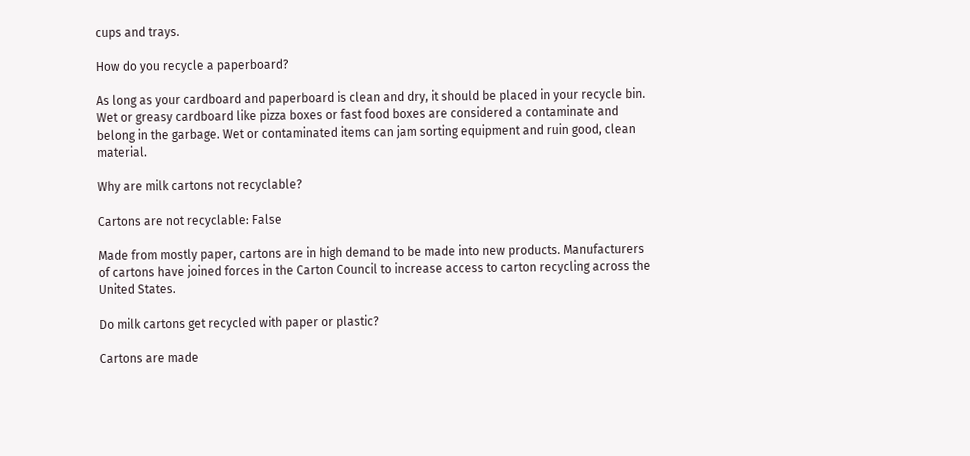cups and trays.

How do you recycle a paperboard?

As long as your cardboard and paperboard is clean and dry, it should be placed in your recycle bin. Wet or greasy cardboard like pizza boxes or fast food boxes are considered a contaminate and belong in the garbage. Wet or contaminated items can jam sorting equipment and ruin good, clean material.

Why are milk cartons not recyclable?

Cartons are not recyclable: False

Made from mostly paper, cartons are in high demand to be made into new products. Manufacturers of cartons have joined forces in the Carton Council to increase access to carton recycling across the United States.

Do milk cartons get recycled with paper or plastic?

Cartons are made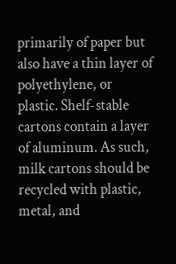primarily of paper but also have a thin layer of polyethylene, or plastic. Shelf-stable cartons contain a layer of aluminum. As such, milk cartons should be recycled with plastic, metal, and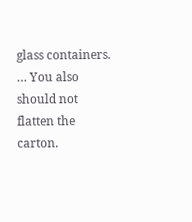glass containers. … You also should not flatten the carton.